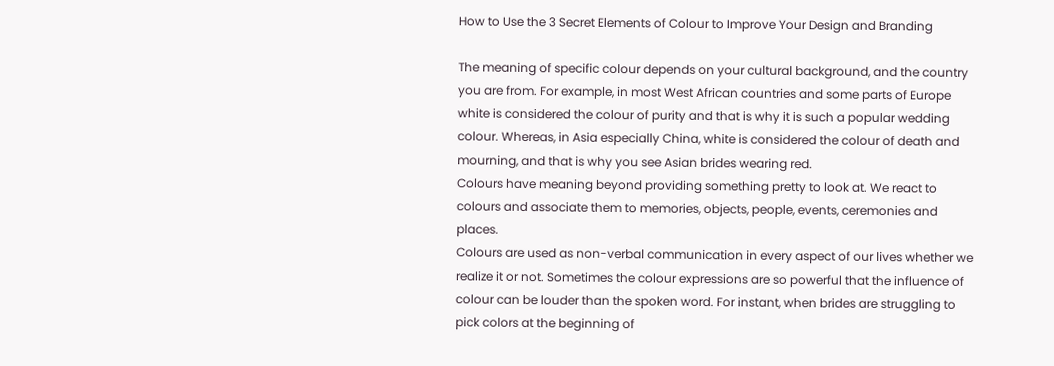How to Use the 3 Secret Elements of Colour to Improve Your Design and Branding

The meaning of specific colour depends on your cultural background, and the country you are from. For example, in most West African countries and some parts of Europe white is considered the colour of purity and that is why it is such a popular wedding colour. Whereas, in Asia especially China, white is considered the colour of death and mourning, and that is why you see Asian brides wearing red.
Colours have meaning beyond providing something pretty to look at. We react to colours and associate them to memories, objects, people, events, ceremonies and places.
Colours are used as non-verbal communication in every aspect of our lives whether we realize it or not. Sometimes the colour expressions are so powerful that the influence of colour can be louder than the spoken word. For instant, when brides are struggling to pick colors at the beginning of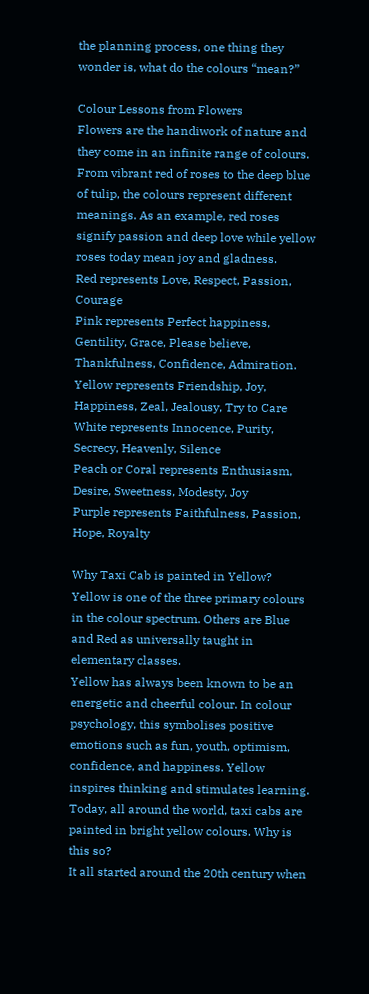the planning process, one thing they wonder is, what do the colours “mean?”

Colour Lessons from Flowers
Flowers are the handiwork of nature and they come in an infinite range of colours. From vibrant red of roses to the deep blue of tulip, the colours represent different meanings. As an example, red roses signify passion and deep love while yellow roses today mean joy and gladness.
Red represents Love, Respect, Passion, Courage
Pink represents Perfect happiness, Gentility, Grace, Please believe, Thankfulness, Confidence, Admiration.
Yellow represents Friendship, Joy, Happiness, Zeal, Jealousy, Try to Care
White represents Innocence, Purity, Secrecy, Heavenly, Silence
Peach or Coral represents Enthusiasm, Desire, Sweetness, Modesty, Joy
Purple represents Faithfulness, Passion, Hope, Royalty

Why Taxi Cab is painted in Yellow?
Yellow is one of the three primary colours in the colour spectrum. Others are Blue and Red as universally taught in elementary classes.
Yellow has always been known to be an energetic and cheerful colour. In colour psychology, this symbolises positive emotions such as fun, youth, optimism, confidence, and happiness. Yellow inspires thinking and stimulates learning.
Today, all around the world, taxi cabs are painted in bright yellow colours. Why is this so?
It all started around the 20th century when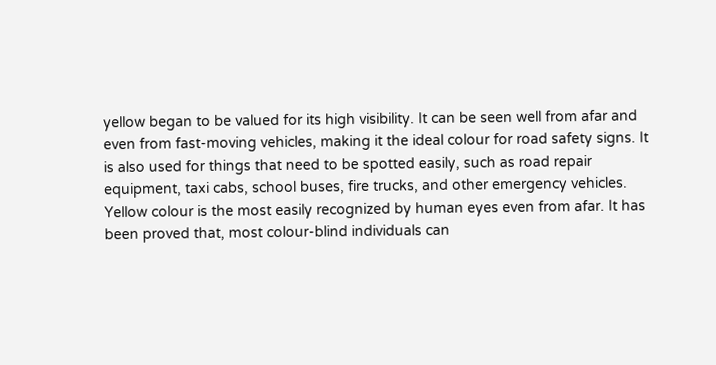yellow began to be valued for its high visibility. It can be seen well from afar and even from fast-moving vehicles, making it the ideal colour for road safety signs. It is also used for things that need to be spotted easily, such as road repair equipment, taxi cabs, school buses, fire trucks, and other emergency vehicles.
Yellow colour is the most easily recognized by human eyes even from afar. It has been proved that, most colour-blind individuals can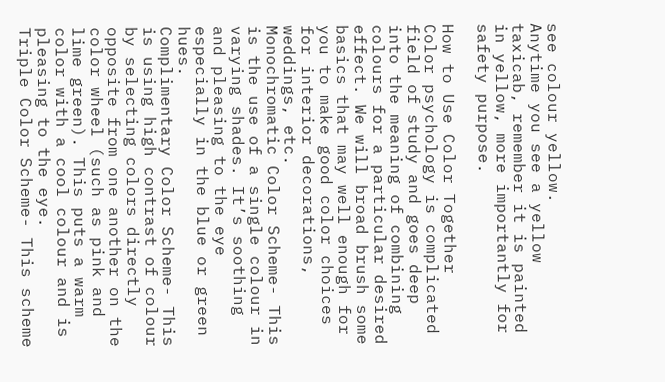see colour yellow.
Anytime you see a yellow taxicab, remember it is painted in yellow, more importantly for safety purpose.

How to Use Color Together
Color psychology is complicated field of study and goes deep into the meaning of combining colours for a particular desired effect. We will broad brush some basics that may well enough for you to make good color choices for interior decorations, weddings, etc.
Monochromatic Color Scheme- This is the use of a single colour in varying shades. It’s soothing and pleasing to the eye especially in the blue or green hues.
Complimentary Color Scheme- This is using high contrast of colour by selecting colors directly opposite from one another on the color wheel (such as pink and lime green). This puts a warm color with a cool colour and is pleasing to the eye.
Triple Color Scheme- This scheme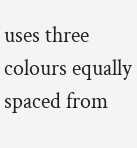uses three colours equally spaced from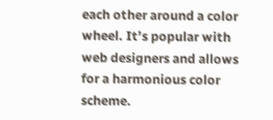each other around a color wheel. It’s popular with web designers and allows for a harmonious color scheme.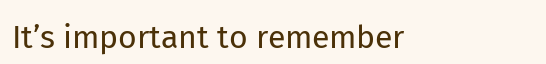It’s important to remember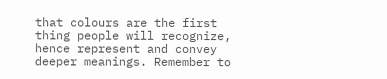that colours are the first thing people will recognize, hence represent and convey deeper meanings. Remember to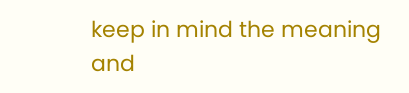keep in mind the meaning and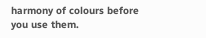harmony of colours before you use them.